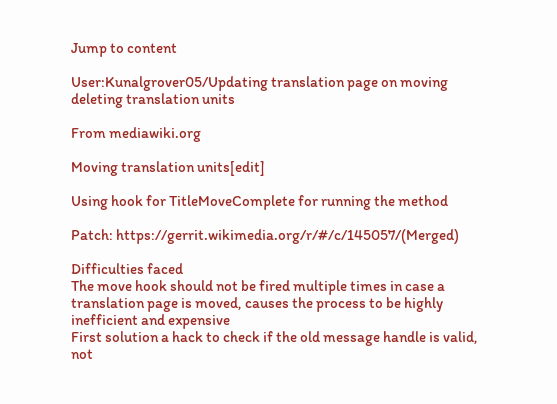Jump to content

User:Kunalgrover05/Updating translation page on moving deleting translation units

From mediawiki.org

Moving translation units[edit]

Using hook for TitleMoveComplete for running the method

Patch: https://gerrit.wikimedia.org/r/#/c/145057/(Merged)

Difficulties faced
The move hook should not be fired multiple times in case a translation page is moved, causes the process to be highly inefficient and expensive
First solution a hack to check if the old message handle is valid, not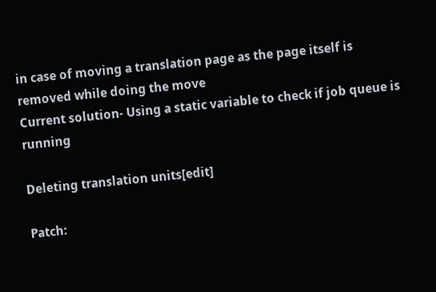in case of moving a translation page as the page itself is removed while doing the move
Current solution- Using a static variable to check if job queue is running

Deleting translation units[edit]

Patch: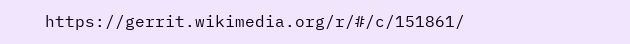https://gerrit.wikimedia.org/r/#/c/151861/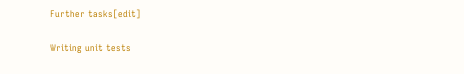Further tasks[edit]

Writing unit tests